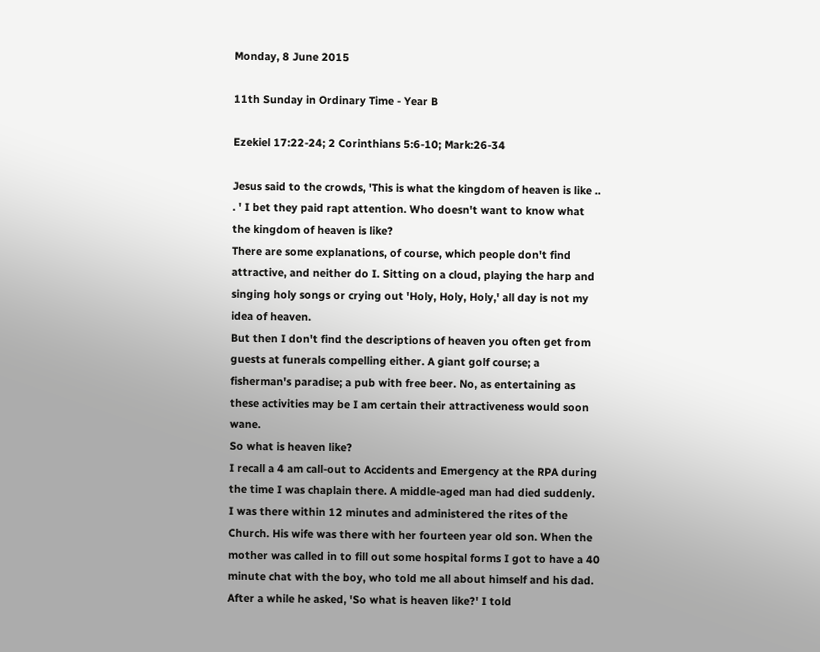Monday, 8 June 2015

11th Sunday in Ordinary Time - Year B

Ezekiel 17:22-24; 2 Corinthians 5:6-10; Mark:26-34

Jesus said to the crowds, 'This is what the kingdom of heaven is like .. . ' I bet they paid rapt attention. Who doesn't want to know what the kingdom of heaven is like?
There are some explanations, of course, which people don't find attractive, and neither do I. Sitting on a cloud, playing the harp and singing holy songs or crying out 'Holy, Holy, Holy,' all day is not my idea of heaven.
But then I don't find the descriptions of heaven you often get from guests at funerals compelling either. A giant golf course; a fisherman's paradise; a pub with free beer. No, as entertaining as these activities may be I am certain their attractiveness would soon wane.
So what is heaven like?
I recall a 4 am call-out to Accidents and Emergency at the RPA during the time I was chaplain there. A middle-aged man had died suddenly. I was there within 12 minutes and administered the rites of the Church. His wife was there with her fourteen year old son. When the mother was called in to fill out some hospital forms I got to have a 40 minute chat with the boy, who told me all about himself and his dad. After a while he asked, 'So what is heaven like?' I told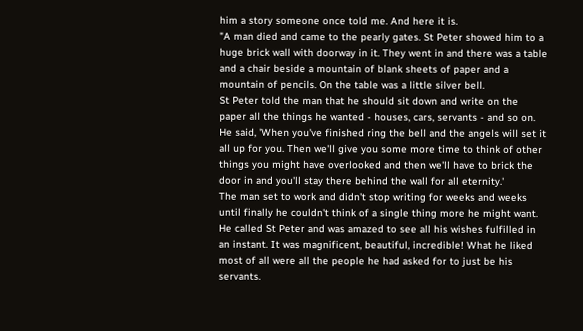him a story someone once told me. And here it is.
"A man died and came to the pearly gates. St Peter showed him to a huge brick wall with doorway in it. They went in and there was a table and a chair beside a mountain of blank sheets of paper and a mountain of pencils. On the table was a little silver bell.
St Peter told the man that he should sit down and write on the paper all the things he wanted - houses, cars, servants - and so on. He said, 'When you've finished ring the bell and the angels will set it all up for you. Then we'll give you some more time to think of other things you might have overlooked and then we'll have to brick the door in and you'll stay there behind the wall for all eternity.'
The man set to work and didn't stop writing for weeks and weeks until finally he couldn't think of a single thing more he might want. He called St Peter and was amazed to see all his wishes fulfilled in an instant. It was magnificent, beautiful, incredible! What he liked most of all were all the people he had asked for to just be his servants.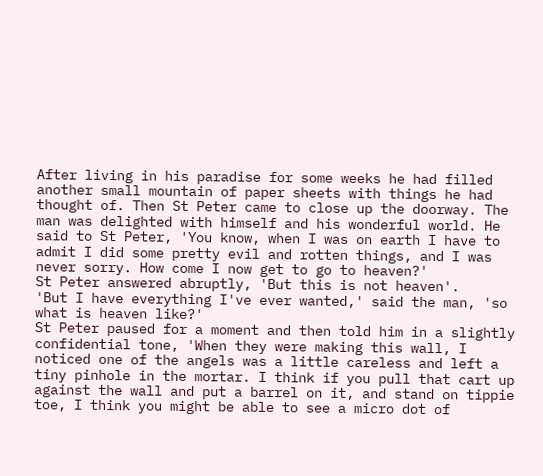After living in his paradise for some weeks he had filled another small mountain of paper sheets with things he had thought of. Then St Peter came to close up the doorway. The man was delighted with himself and his wonderful world. He said to St Peter, 'You know, when I was on earth I have to admit I did some pretty evil and rotten things, and I was never sorry. How come I now get to go to heaven?'
St Peter answered abruptly, 'But this is not heaven'.
'But I have everything I've ever wanted,' said the man, 'so what is heaven like?'
St Peter paused for a moment and then told him in a slightly confidential tone, 'When they were making this wall, I noticed one of the angels was a little careless and left a tiny pinhole in the mortar. I think if you pull that cart up against the wall and put a barrel on it, and stand on tippie toe, I think you might be able to see a micro dot of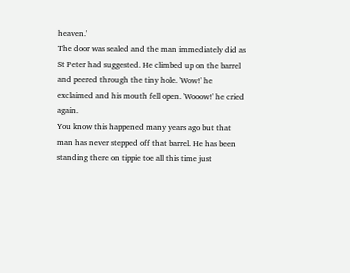heaven.'
The door was sealed and the man immediately did as St Peter had suggested. He climbed up on the barrel and peered through the tiny hole. 'Wow!' he exclaimed and his mouth fell open. 'Wooow!' he cried again.
You know this happened many years ago but that man has never stepped off that barrel. He has been standing there on tippie toe all this time just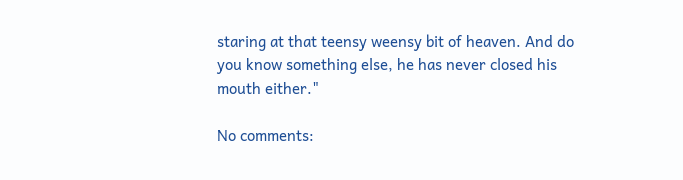staring at that teensy weensy bit of heaven. And do you know something else, he has never closed his mouth either."

No comments: